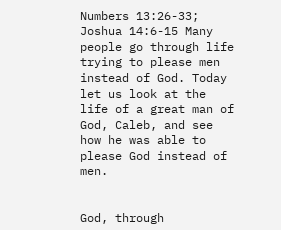Numbers 13:26-33; Joshua 14:6-15 Many people go through life trying to please men instead of God. Today let us look at the life of a great man of God, Caleb, and see how he was able to please God instead of men.


God, through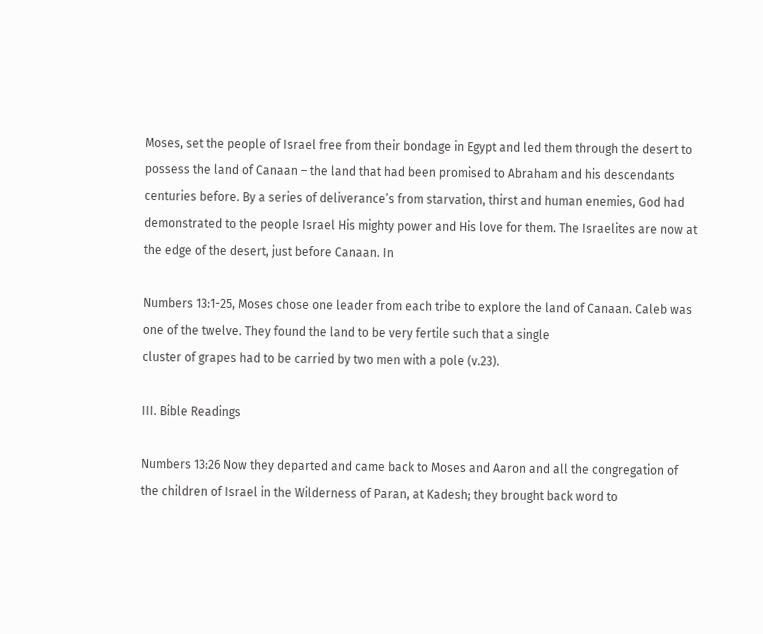Moses, set the people of Israel free from their bondage in Egypt and led them through the desert to possess the land of Canaan – the land that had been promised to Abraham and his descendants centuries before. By a series of deliverance’s from starvation, thirst and human enemies, God had demonstrated to the people Israel His mighty power and His love for them. The Israelites are now at the edge of the desert, just before Canaan. In

Numbers 13:1-25, Moses chose one leader from each tribe to explore the land of Canaan. Caleb was one of the twelve. They found the land to be very fertile such that a single
cluster of grapes had to be carried by two men with a pole (v.23).

III. Bible Readings

Numbers 13:26 Now they departed and came back to Moses and Aaron and all the congregation of the children of Israel in the Wilderness of Paran, at Kadesh; they brought back word to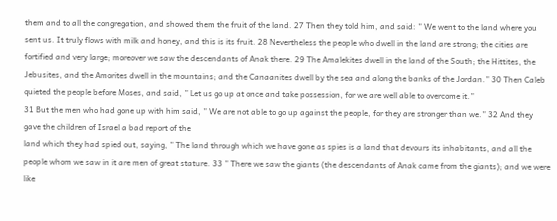them and to all the congregation, and showed them the fruit of the land. 27 Then they told him, and said: ” We went to the land where you sent us. It truly flows with milk and honey, and this is its fruit. 28 Nevertheless the people who dwell in the land are strong; the cities are fortified and very large; moreover we saw the descendants of Anak there. 29 The Amalekites dwell in the land of the South; the Hittites, the Jebusites, and the Amorites dwell in the mountains; and the Canaanites dwell by the sea and along the banks of the Jordan.” 30 Then Caleb quieted the people before Moses, and said, ” Let us go up at once and take possession, for we are well able to overcome it.”
31 But the men who had gone up with him said, ” We are not able to go up against the people, for they are stronger than we.” 32 And they gave the children of Israel a bad report of the
land which they had spied out, saying, ” The land through which we have gone as spies is a land that devours its inhabitants, and all the people whom we saw in it are men of great stature. 33 ” There we saw the giants (the descendants of Anak came from the giants); and we were like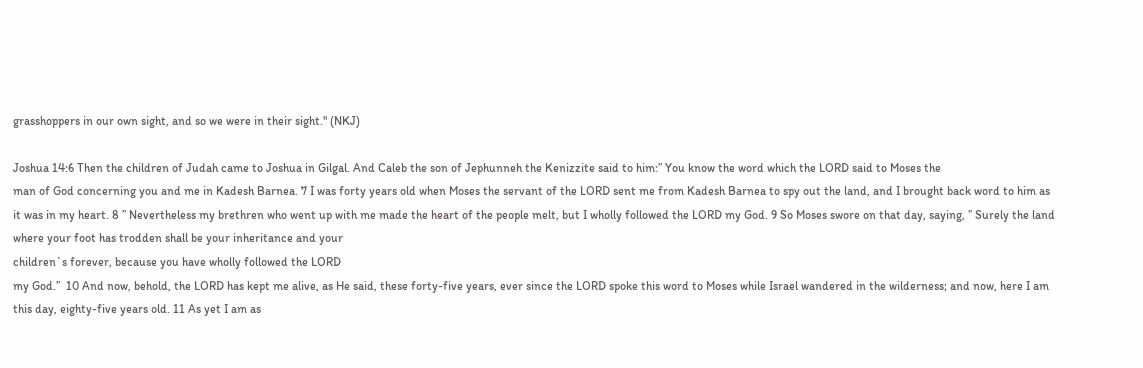grasshoppers in our own sight, and so we were in their sight." (NKJ)

Joshua 14:6 Then the children of Judah came to Joshua in Gilgal. And Caleb the son of Jephunneh the Kenizzite said to him:” You know the word which the LORD said to Moses the
man of God concerning you and me in Kadesh Barnea. 7 I was forty years old when Moses the servant of the LORD sent me from Kadesh Barnea to spy out the land, and I brought back word to him as it was in my heart. 8 ” Nevertheless my brethren who went up with me made the heart of the people melt, but I wholly followed the LORD my God. 9 So Moses swore on that day, saying, ” Surely the land where your foot has trodden shall be your inheritance and your
children`s forever, because you have wholly followed the LORD
my God.”  10 And now, behold, the LORD has kept me alive, as He said, these forty-five years, ever since the LORD spoke this word to Moses while Israel wandered in the wilderness; and now, here I am this day, eighty-five years old. 11 As yet I am as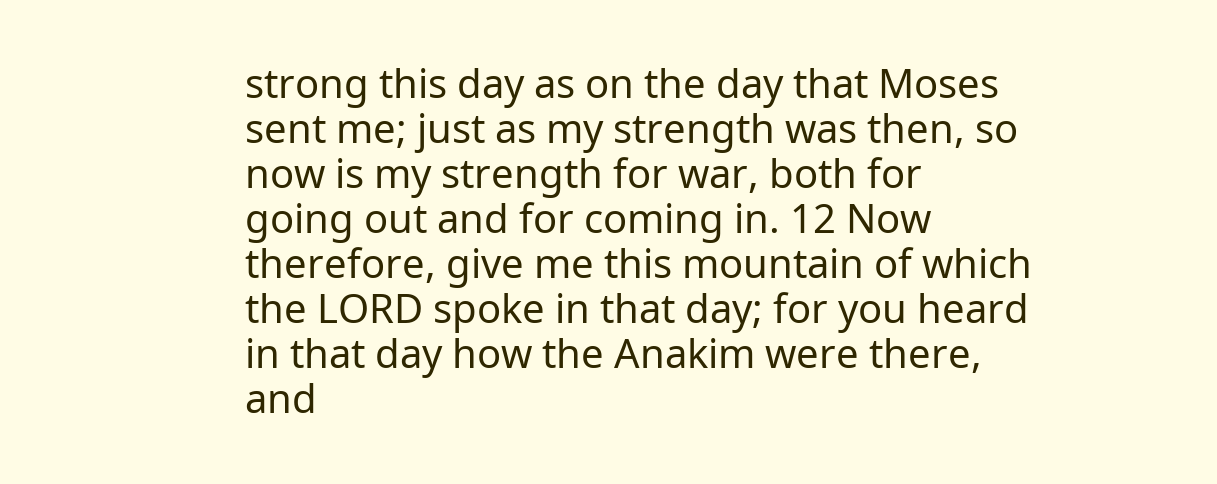strong this day as on the day that Moses sent me; just as my strength was then, so now is my strength for war, both for going out and for coming in. 12 Now therefore, give me this mountain of which the LORD spoke in that day; for you heard in that day how the Anakim were there, and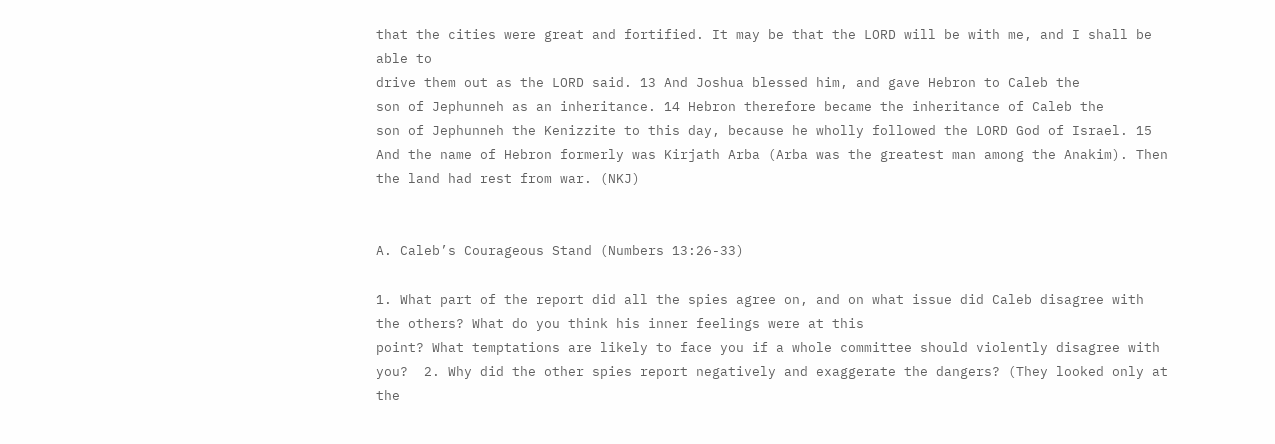that the cities were great and fortified. It may be that the LORD will be with me, and I shall be able to
drive them out as the LORD said. 13 And Joshua blessed him, and gave Hebron to Caleb the
son of Jephunneh as an inheritance. 14 Hebron therefore became the inheritance of Caleb the
son of Jephunneh the Kenizzite to this day, because he wholly followed the LORD God of Israel. 15 And the name of Hebron formerly was Kirjath Arba (Arba was the greatest man among the Anakim). Then the land had rest from war. (NKJ)


A. Caleb’s Courageous Stand (Numbers 13:26-33)

1. What part of the report did all the spies agree on, and on what issue did Caleb disagree with the others? What do you think his inner feelings were at this
point? What temptations are likely to face you if a whole committee should violently disagree with you?  2. Why did the other spies report negatively and exaggerate the dangers? (They looked only at the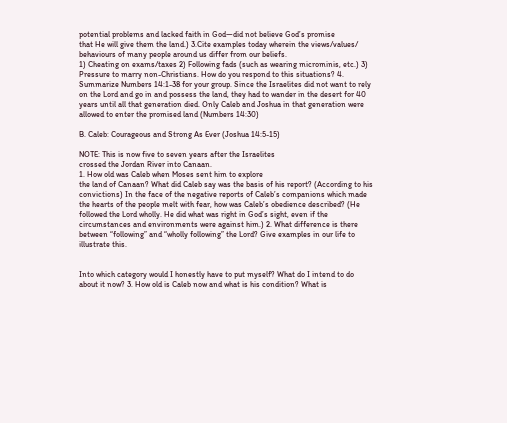potential problems and lacked faith in God—did not believe God’s promise
that He will give them the land.) 3.Cite examples today wherein the views/values/ behaviours of many people around us differ from our beliefs.
1) Cheating on exams/taxes 2) Following fads (such as wearing microminis, etc.) 3) Pressure to marry non-Christians. How do you respond to this situations? 4. Summarize Numbers 14:1-38 for your group. Since the Israelites did not want to rely on the Lord and go in and possess the land, they had to wander in the desert for 40 years until all that generation died. Only Caleb and Joshua in that generation were allowed to enter the promised land (Numbers 14:30)

B. Caleb: Courageous and Strong As Ever (Joshua 14:5-15)

NOTE: This is now five to seven years after the Israelites
crossed the Jordan River into Canaan.
1. How old was Caleb when Moses sent him to explore
the land of Canaan? What did Caleb say was the basis of his report? (According to his convictions) In the face of the negative reports of Caleb’s companions which made the hearts of the people melt with fear, how was Caleb’s obedience described? (He followed the Lord wholly. He did what was right in God’s sight, even if the circumstances and environments were against him.) 2. What difference is there between “following” and “wholly following” the Lord? Give examples in our life to illustrate this.


Into which category would I honestly have to put myself? What do I intend to do
about it now? 3. How old is Caleb now and what is his condition? What is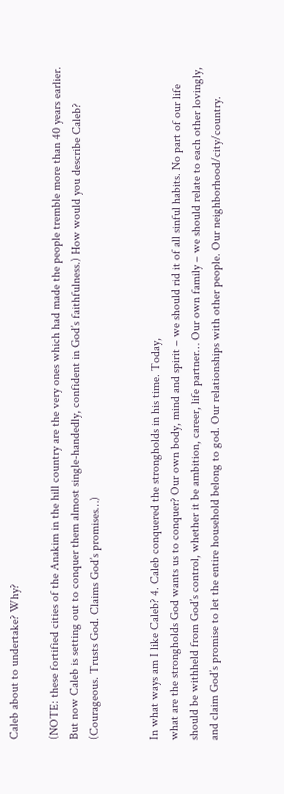Caleb about to undertake? Why?

(NOTE: these fortified cities of the Anakim in the hill country are the very ones which had made the people tremble more than 40 years earlier. But now Caleb is setting out to conquer them almost single-handedly, confident in God’s faithfulness.) How would you describe Caleb? (Courageous. Trusts God. Claims God’s promises…)


In what ways am I like Caleb? 4. Caleb conquered the strongholds in his time. Today,
what are the strongholds God wants us to conquer? Our own body, mind and spirit – we should rid it of all sinful habits. No part of our life should be withheld from God’s control, whether it be ambition, career, life partner… Our own family – we should relate to each other lovingly, and claim God’s promise to let the entire household belong to god. Our relationships with other people. Our neighborhood/city/country.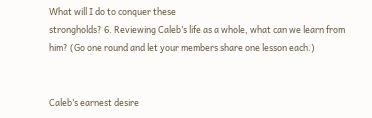What will I do to conquer these
strongholds? 6. Reviewing Caleb’s life as a whole, what can we learn from him? (Go one round and let your members share one lesson each.)


Caleb’s earnest desire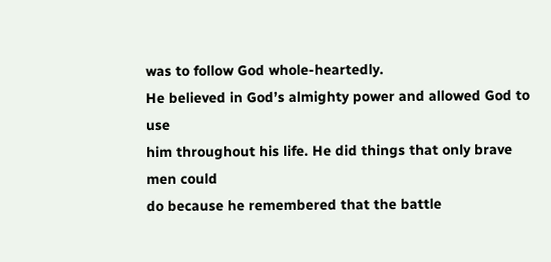was to follow God whole-heartedly.
He believed in God’s almighty power and allowed God to use
him throughout his life. He did things that only brave men could
do because he remembered that the battle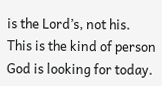is the Lord’s, not his.
This is the kind of person God is looking for today.